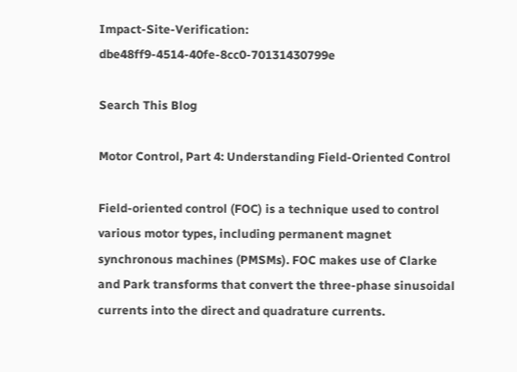Impact-Site-Verification: dbe48ff9-4514-40fe-8cc0-70131430799e

Search This Blog

Motor Control, Part 4: Understanding Field-Oriented Control

Field-oriented control (FOC) is a technique used to control various motor types, including permanent magnet synchronous machines (PMSMs). FOC makes use of Clarke and Park transforms that convert the three-phase sinusoidal currents into the direct and quadrature currents.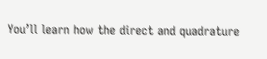You’ll learn how the direct and quadrature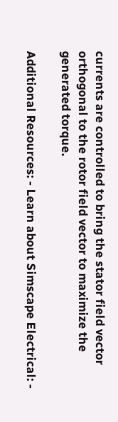currents are controlled to bring the stator field vector orthogonal to the rotor field vector to maximize the generated torque.

Additional Resources: - Learn about Simscape Electrical: -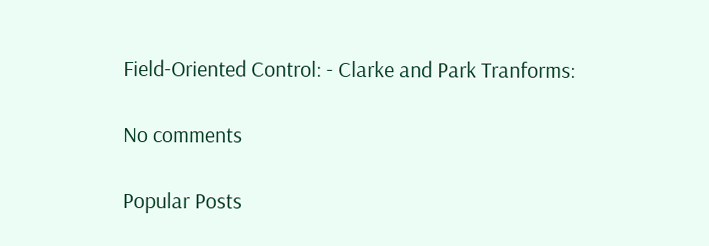Field-Oriented Control: - Clarke and Park Tranforms:

No comments

Popular Posts